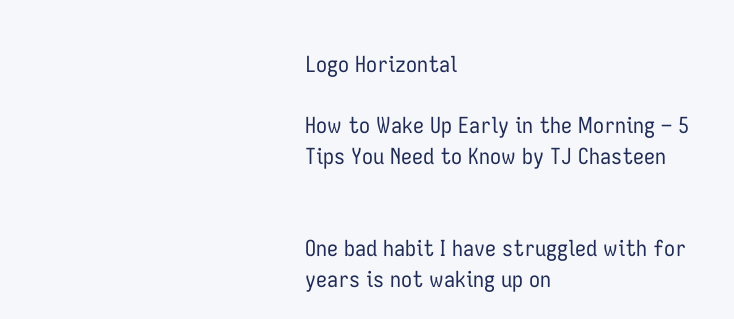Logo Horizontal

How to Wake Up Early in the Morning – 5 Tips You Need to Know by TJ Chasteen


One bad habit I have struggled with for years is not waking up on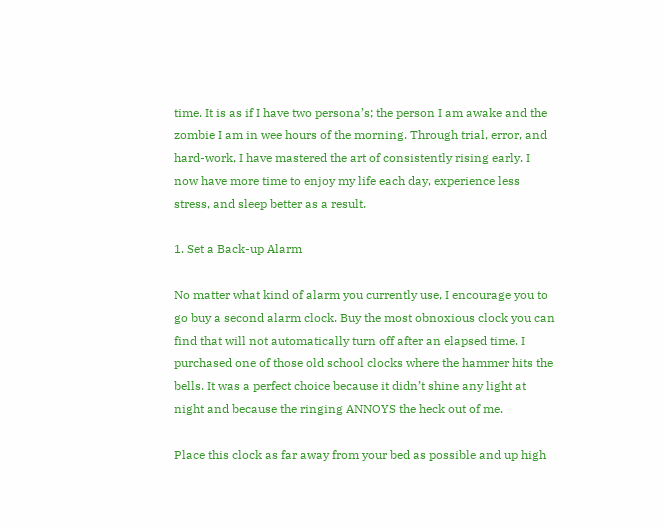time. It is as if I have two persona’s; the person I am awake and the zombie I am in wee hours of the morning. Through trial, error, and hard-work, I have mastered the art of consistently rising early. I now have more time to enjoy my life each day, experience less stress, and sleep better as a result.

1. Set a Back-up Alarm

No matter what kind of alarm you currently use, I encourage you to go buy a second alarm clock. Buy the most obnoxious clock you can find that will not automatically turn off after an elapsed time. I purchased one of those old school clocks where the hammer hits the bells. It was a perfect choice because it didn’t shine any light at night and because the ringing ANNOYS the heck out of me.

Place this clock as far away from your bed as possible and up high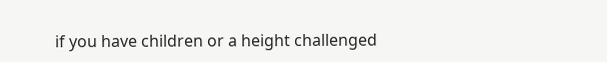if you have children or a height challenged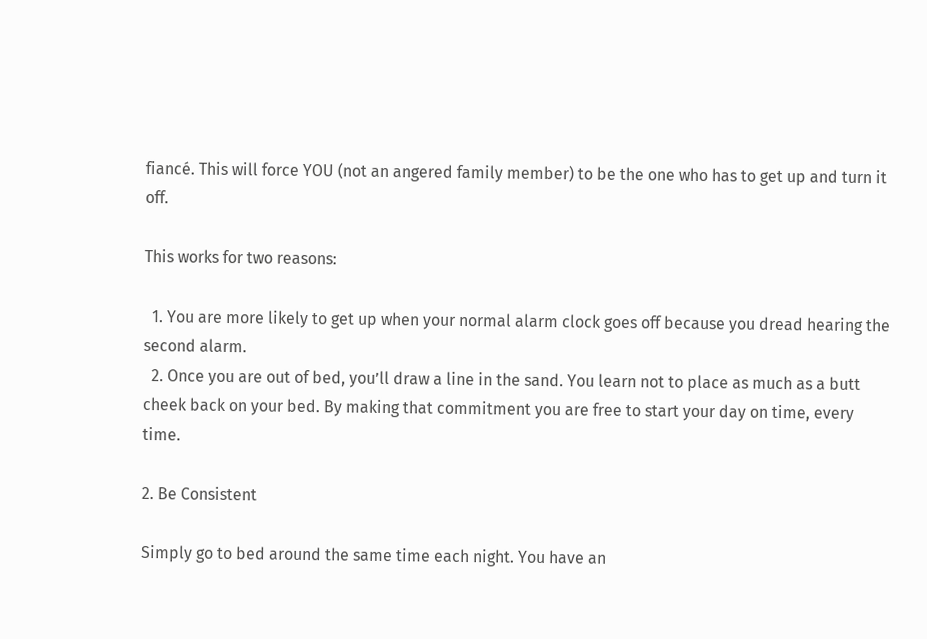fiancé. This will force YOU (not an angered family member) to be the one who has to get up and turn it off.

This works for two reasons:

  1. You are more likely to get up when your normal alarm clock goes off because you dread hearing the second alarm.
  2. Once you are out of bed, you’ll draw a line in the sand. You learn not to place as much as a butt cheek back on your bed. By making that commitment you are free to start your day on time, every time.

2. Be Consistent

Simply go to bed around the same time each night. You have an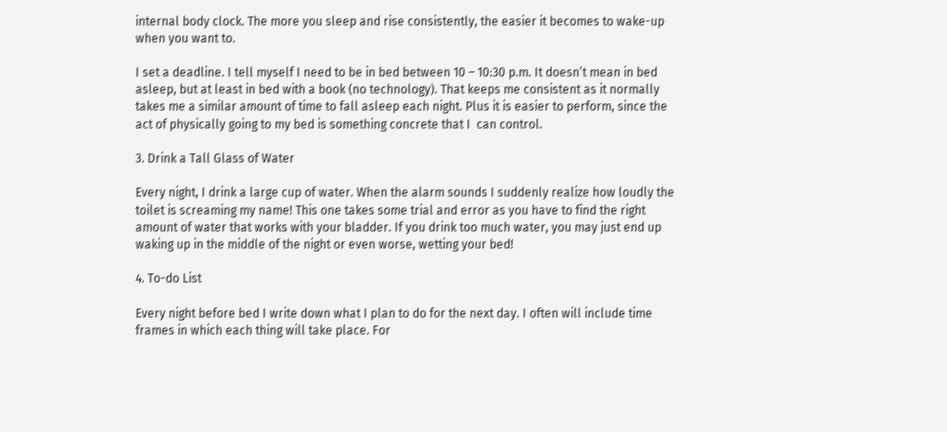internal body clock. The more you sleep and rise consistently, the easier it becomes to wake-up when you want to.

I set a deadline. I tell myself I need to be in bed between 10 – 10:30 p.m. It doesn’t mean in bed asleep, but at least in bed with a book (no technology). That keeps me consistent as it normally takes me a similar amount of time to fall asleep each night. Plus it is easier to perform, since the act of physically going to my bed is something concrete that I  can control.

3. Drink a Tall Glass of Water

Every night, I drink a large cup of water. When the alarm sounds I suddenly realize how loudly the toilet is screaming my name! This one takes some trial and error as you have to find the right amount of water that works with your bladder. If you drink too much water, you may just end up waking up in the middle of the night or even worse, wetting your bed!

4. To-do List

Every night before bed I write down what I plan to do for the next day. I often will include time frames in which each thing will take place. For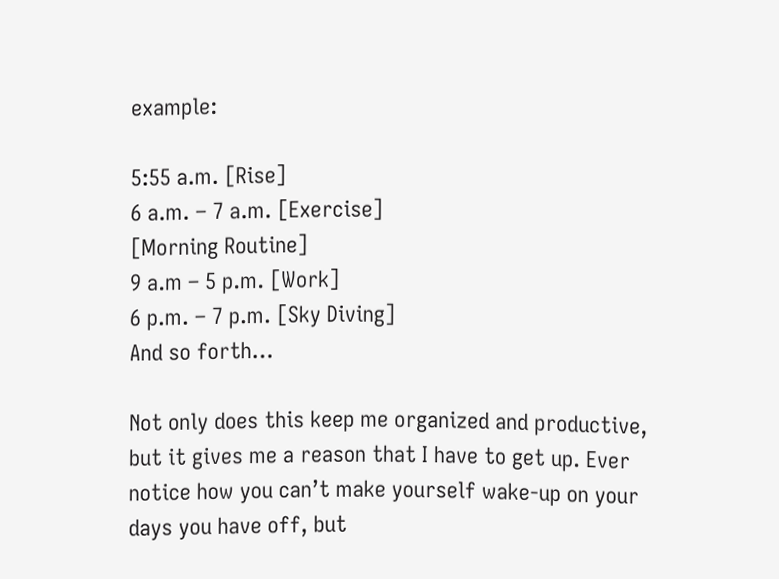example:

5:55 a.m. [Rise]
6 a.m. – 7 a.m. [Exercise]
[Morning Routine]
9 a.m – 5 p.m. [Work]
6 p.m. – 7 p.m. [Sky Diving]
And so forth…

Not only does this keep me organized and productive, but it gives me a reason that I have to get up. Ever notice how you can’t make yourself wake-up on your days you have off, but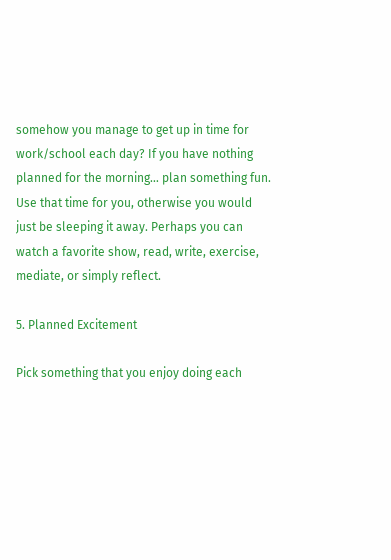somehow you manage to get up in time for work/school each day? If you have nothing planned for the morning… plan something fun. Use that time for you, otherwise you would just be sleeping it away. Perhaps you can watch a favorite show, read, write, exercise, mediate, or simply reflect.

5. Planned Excitement

Pick something that you enjoy doing each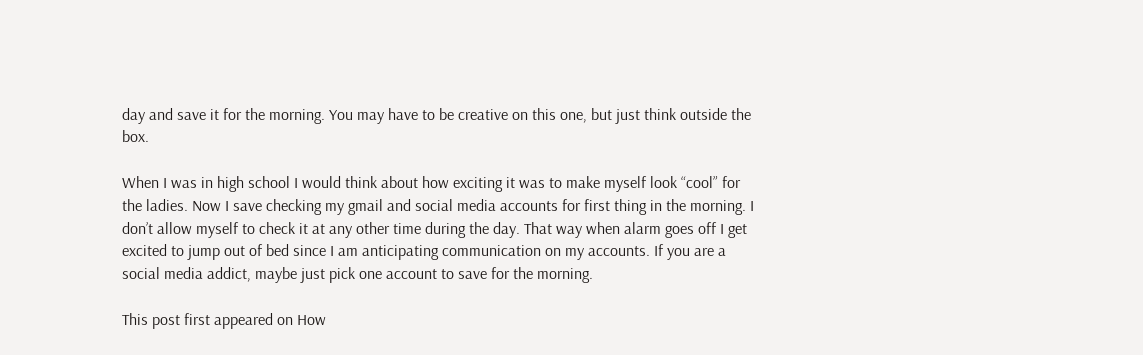day and save it for the morning. You may have to be creative on this one, but just think outside the box.

When I was in high school I would think about how exciting it was to make myself look “cool” for the ladies. Now I save checking my gmail and social media accounts for first thing in the morning. I don’t allow myself to check it at any other time during the day. That way when alarm goes off I get excited to jump out of bed since I am anticipating communication on my accounts. If you are a social media addict, maybe just pick one account to save for the morning.

This post first appeared on How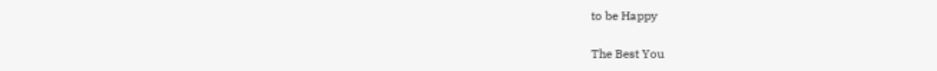to be Happy

The Best You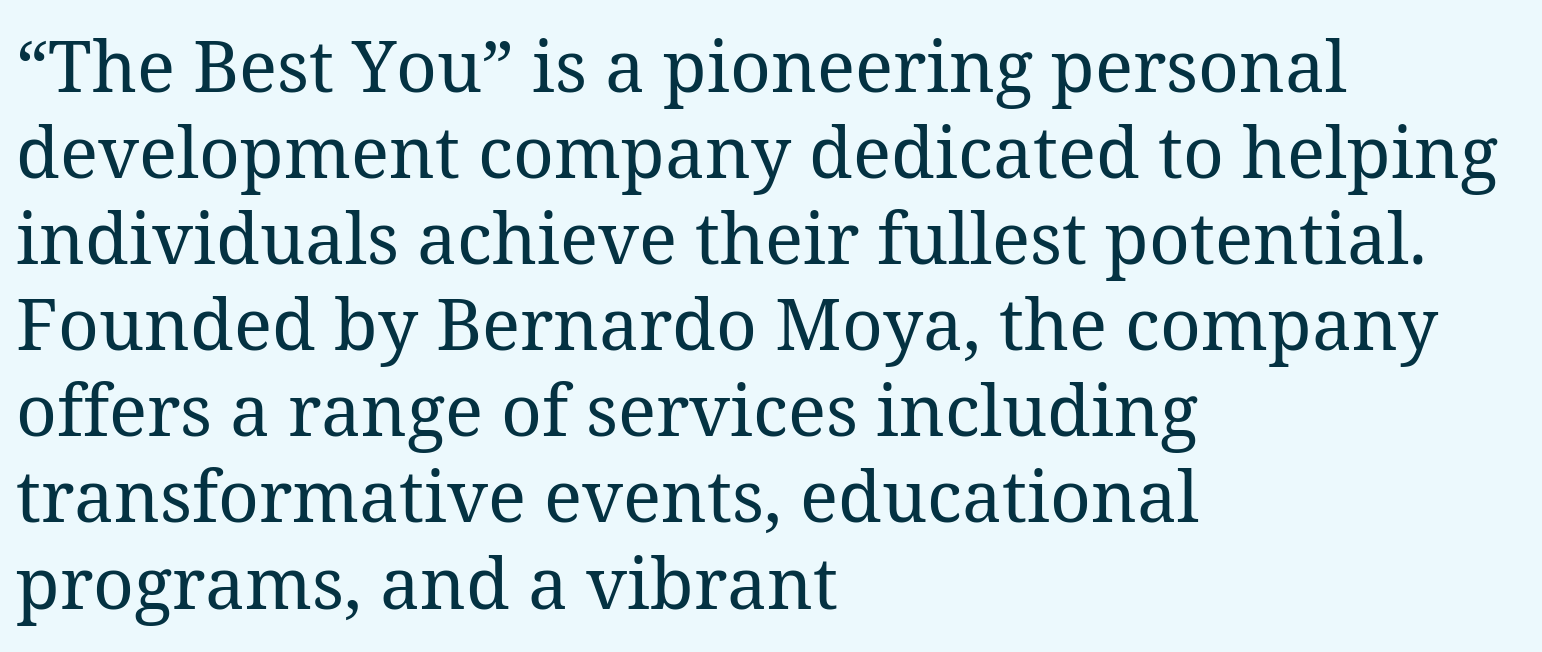“The Best You” is a pioneering personal development company dedicated to helping individuals achieve their fullest potential. Founded by Bernardo Moya, the company offers a range of services including transformative events, educational programs, and a vibrant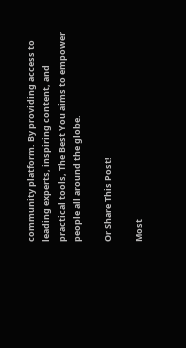community platform. By providing access to leading experts, inspiring content, and practical tools, The Best You aims to empower people all around the globe.

Or Share This Post!

Most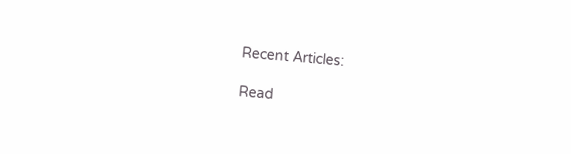Recent Articles:

Read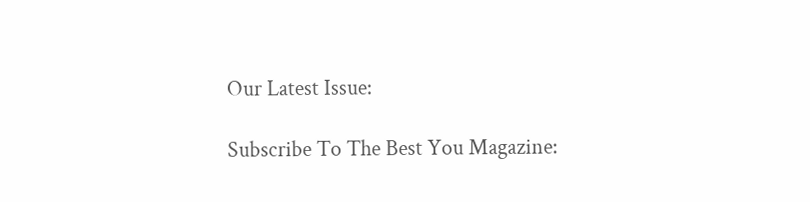Our Latest Issue:

Subscribe To The Best You Magazine: